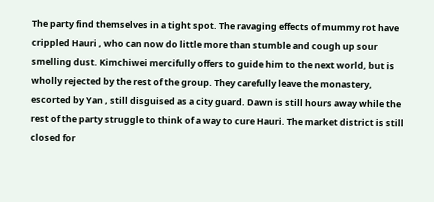The party find themselves in a tight spot. The ravaging effects of mummy rot have crippled Hauri , who can now do little more than stumble and cough up sour smelling dust. Kimchiwei mercifully offers to guide him to the next world, but is wholly rejected by the rest of the group. They carefully leave the monastery, escorted by Yan , still disguised as a city guard. Dawn is still hours away while the rest of the party struggle to think of a way to cure Hauri. The market district is still closed for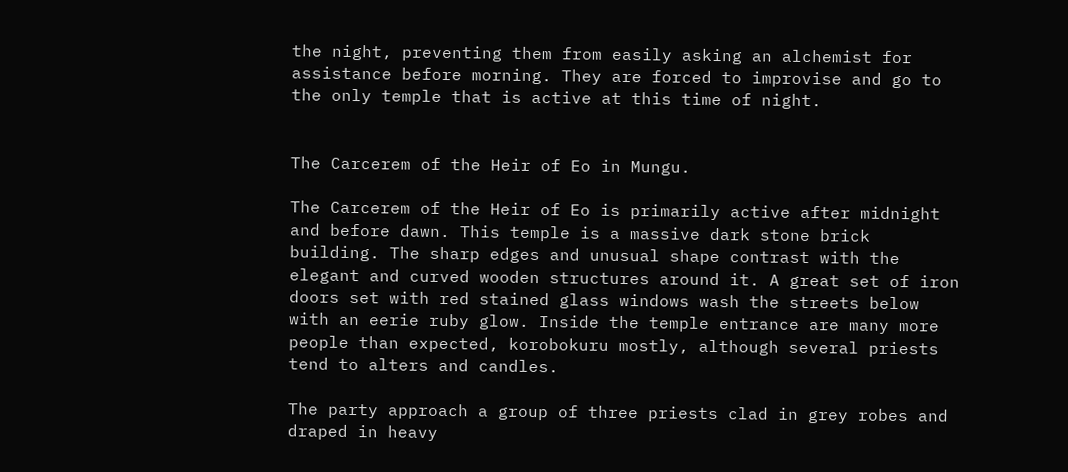the night, preventing them from easily asking an alchemist for assistance before morning. They are forced to improvise and go to the only temple that is active at this time of night.


The Carcerem of the Heir of Eo in Mungu.

The Carcerem of the Heir of Eo is primarily active after midnight and before dawn. This temple is a massive dark stone brick building. The sharp edges and unusual shape contrast with the elegant and curved wooden structures around it. A great set of iron doors set with red stained glass windows wash the streets below with an eerie ruby glow. Inside the temple entrance are many more people than expected, korobokuru mostly, although several priests tend to alters and candles.

The party approach a group of three priests clad in grey robes and draped in heavy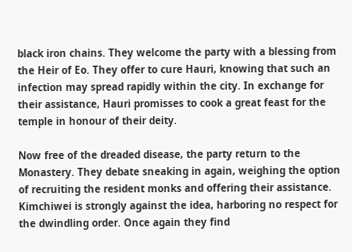black iron chains. They welcome the party with a blessing from the Heir of Eo. They offer to cure Hauri, knowing that such an infection may spread rapidly within the city. In exchange for their assistance, Hauri promisses to cook a great feast for the temple in honour of their deity.

Now free of the dreaded disease, the party return to the Monastery. They debate sneaking in again, weighing the option of recruiting the resident monks and offering their assistance. Kimchiwei is strongly against the idea, harboring no respect for the dwindling order. Once again they find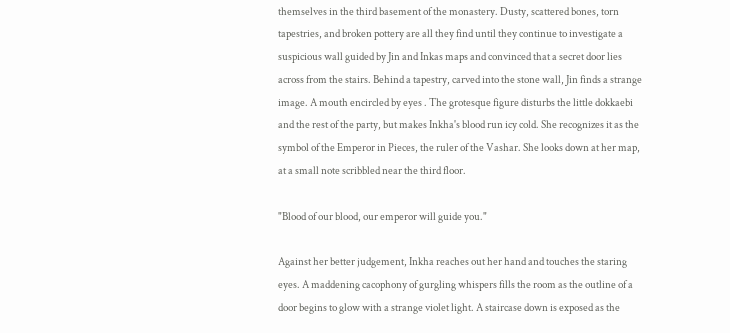themselves in the third basement of the monastery. Dusty, scattered bones, torn tapestries, and broken pottery are all they find until they continue to investigate a suspicious wall guided by Jin and Inkas maps and convinced that a secret door lies across from the stairs. Behind a tapestry, carved into the stone wall, Jin finds a strange image. A mouth encircled by eyes . The grotesque figure disturbs the little dokkaebi and the rest of the party, but makes Inkha's blood run icy cold. She recognizes it as the symbol of the Emperor in Pieces, the ruler of the Vashar. She looks down at her map, at a small note scribbled near the third floor.

"Blood of our blood, our emperor will guide you."

Against her better judgement, Inkha reaches out her hand and touches the staring eyes. A maddening cacophony of gurgling whispers fills the room as the outline of a door begins to glow with a strange violet light. A staircase down is exposed as the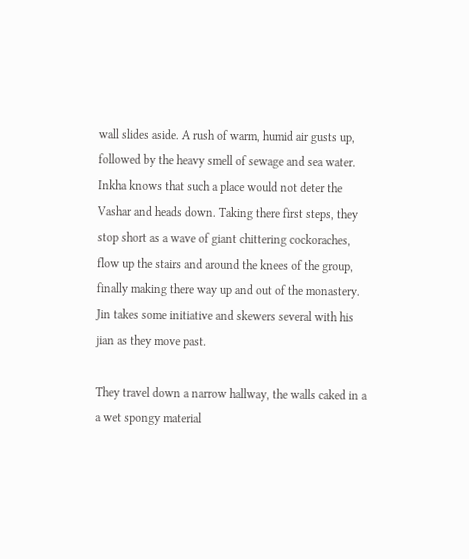wall slides aside. A rush of warm, humid air gusts up, followed by the heavy smell of sewage and sea water. Inkha knows that such a place would not deter the Vashar and heads down. Taking there first steps, they stop short as a wave of giant chittering cockoraches, flow up the stairs and around the knees of the group, finally making there way up and out of the monastery. Jin takes some initiative and skewers several with his jian as they move past.

They travel down a narrow hallway, the walls caked in a a wet spongy material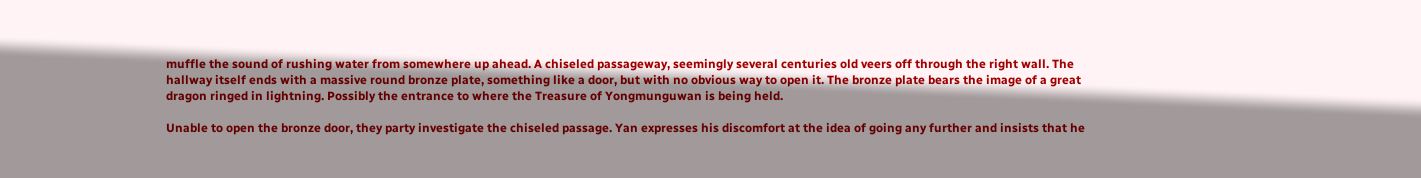muffle the sound of rushing water from somewhere up ahead. A chiseled passageway, seemingly several centuries old veers off through the right wall. The hallway itself ends with a massive round bronze plate, something like a door, but with no obvious way to open it. The bronze plate bears the image of a great dragon ringed in lightning. Possibly the entrance to where the Treasure of Yongmunguwan is being held.

Unable to open the bronze door, they party investigate the chiseled passage. Yan expresses his discomfort at the idea of going any further and insists that he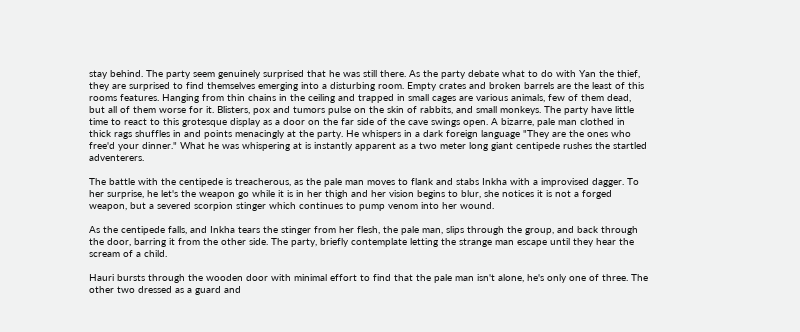stay behind. The party seem genuinely surprised that he was still there. As the party debate what to do with Yan the thief, they are surprised to find themselves emerging into a disturbing room. Empty crates and broken barrels are the least of this rooms features. Hanging from thin chains in the ceiling and trapped in small cages are various animals, few of them dead, but all of them worse for it. Blisters, pox and tumors pulse on the skin of rabbits, and small monkeys. The party have little time to react to this grotesque display as a door on the far side of the cave swings open. A bizarre, pale man clothed in thick rags shuffles in and points menacingly at the party. He whispers in a dark foreign language "They are the ones who free'd your dinner." What he was whispering at is instantly apparent as a two meter long giant centipede rushes the startled adventerers.

The battle with the centipede is treacherous, as the pale man moves to flank and stabs Inkha with a improvised dagger. To her surprise, he let's the weapon go while it is in her thigh and her vision begins to blur, she notices it is not a forged weapon, but a severed scorpion stinger which continues to pump venom into her wound.

As the centipede falls, and Inkha tears the stinger from her flesh, the pale man, slips through the group, and back through the door, barring it from the other side. The party, briefly contemplate letting the strange man escape until they hear the scream of a child.

Hauri bursts through the wooden door with minimal effort to find that the pale man isn't alone, he's only one of three. The other two dressed as a guard and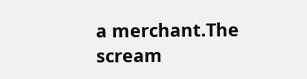a merchant.The scream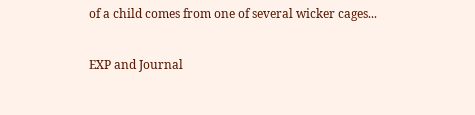of a child comes from one of several wicker cages...

EXP and Journal